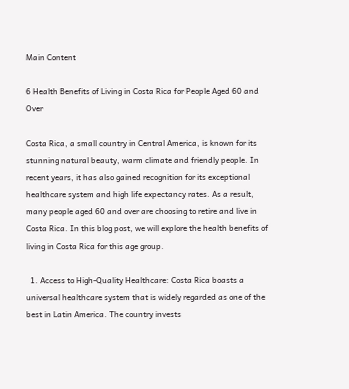Main Content

6 Health Benefits of Living in Costa Rica for People Aged 60 and Over

Costa Rica, a small country in Central America, is known for its stunning natural beauty, warm climate and friendly people. In recent years, it has also gained recognition for its exceptional healthcare system and high life expectancy rates. As a result, many people aged 60 and over are choosing to retire and live in Costa Rica. In this blog post, we will explore the health benefits of living in Costa Rica for this age group.

  1. Access to High-Quality Healthcare: Costa Rica boasts a universal healthcare system that is widely regarded as one of the best in Latin America. The country invests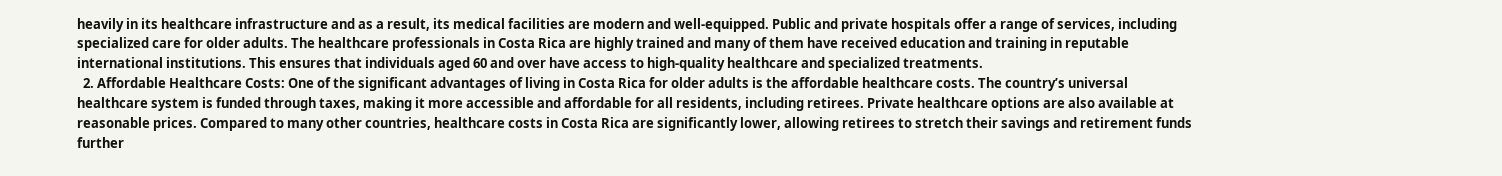heavily in its healthcare infrastructure and as a result, its medical facilities are modern and well-equipped. Public and private hospitals offer a range of services, including specialized care for older adults. The healthcare professionals in Costa Rica are highly trained and many of them have received education and training in reputable international institutions. This ensures that individuals aged 60 and over have access to high-quality healthcare and specialized treatments.
  2. Affordable Healthcare Costs: One of the significant advantages of living in Costa Rica for older adults is the affordable healthcare costs. The country’s universal healthcare system is funded through taxes, making it more accessible and affordable for all residents, including retirees. Private healthcare options are also available at reasonable prices. Compared to many other countries, healthcare costs in Costa Rica are significantly lower, allowing retirees to stretch their savings and retirement funds further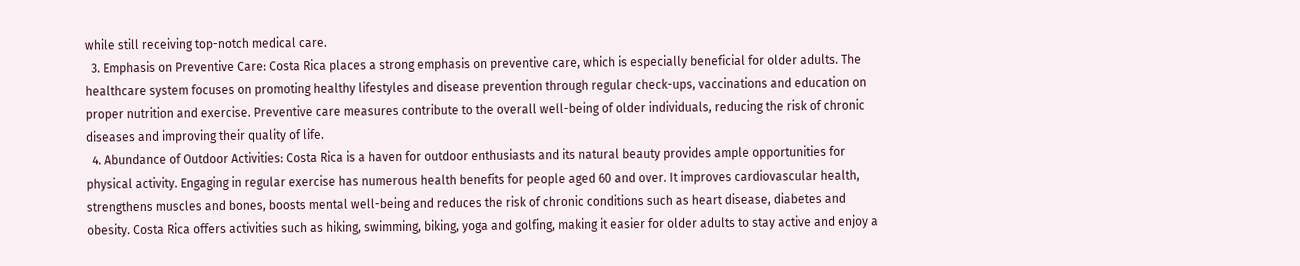while still receiving top-notch medical care.
  3. Emphasis on Preventive Care: Costa Rica places a strong emphasis on preventive care, which is especially beneficial for older adults. The healthcare system focuses on promoting healthy lifestyles and disease prevention through regular check-ups, vaccinations and education on proper nutrition and exercise. Preventive care measures contribute to the overall well-being of older individuals, reducing the risk of chronic diseases and improving their quality of life.
  4. Abundance of Outdoor Activities: Costa Rica is a haven for outdoor enthusiasts and its natural beauty provides ample opportunities for physical activity. Engaging in regular exercise has numerous health benefits for people aged 60 and over. It improves cardiovascular health, strengthens muscles and bones, boosts mental well-being and reduces the risk of chronic conditions such as heart disease, diabetes and obesity. Costa Rica offers activities such as hiking, swimming, biking, yoga and golfing, making it easier for older adults to stay active and enjoy a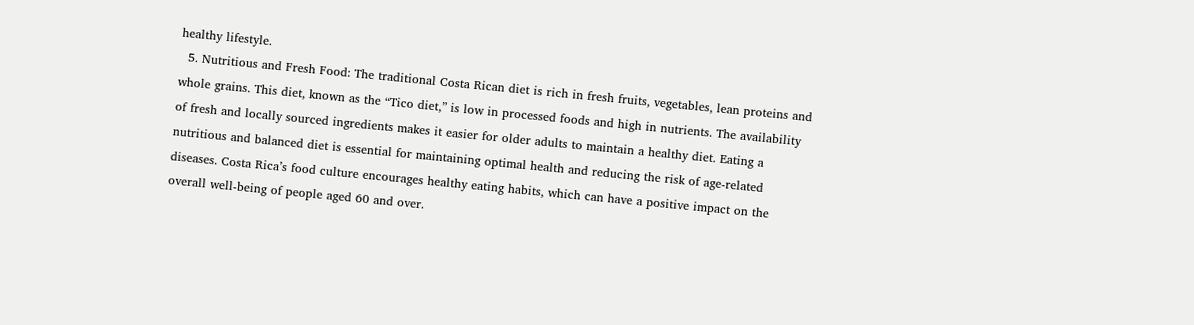healthy lifestyle.
  5. Nutritious and Fresh Food: The traditional Costa Rican diet is rich in fresh fruits, vegetables, lean proteins and whole grains. This diet, known as the “Tico diet,” is low in processed foods and high in nutrients. The availability of fresh and locally sourced ingredients makes it easier for older adults to maintain a healthy diet. Eating a nutritious and balanced diet is essential for maintaining optimal health and reducing the risk of age-related diseases. Costa Rica’s food culture encourages healthy eating habits, which can have a positive impact on the overall well-being of people aged 60 and over.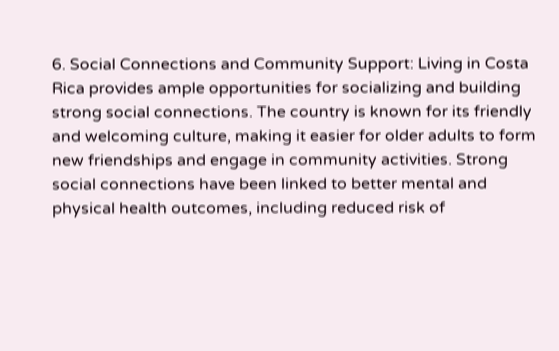6. Social Connections and Community Support: Living in Costa Rica provides ample opportunities for socializing and building strong social connections. The country is known for its friendly and welcoming culture, making it easier for older adults to form new friendships and engage in community activities. Strong social connections have been linked to better mental and physical health outcomes, including reduced risk of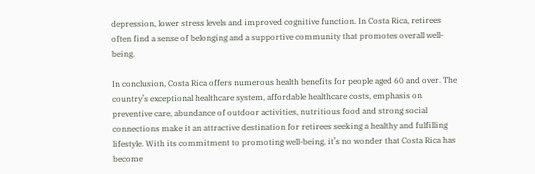depression, lower stress levels and improved cognitive function. In Costa Rica, retirees often find a sense of belonging and a supportive community that promotes overall well-being.

In conclusion, Costa Rica offers numerous health benefits for people aged 60 and over. The country’s exceptional healthcare system, affordable healthcare costs, emphasis on preventive care, abundance of outdoor activities, nutritious food and strong social connections make it an attractive destination for retirees seeking a healthy and fulfilling lifestyle. With its commitment to promoting well-being, it’s no wonder that Costa Rica has become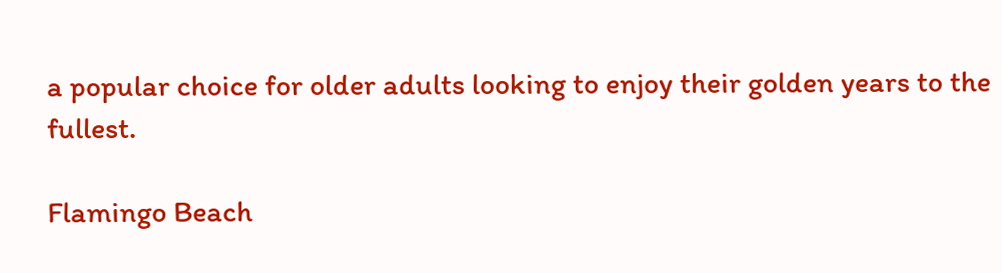a popular choice for older adults looking to enjoy their golden years to the fullest.

Flamingo Beach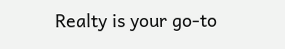Realty is your go-to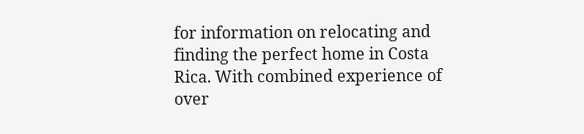for information on relocating and finding the perfect home in Costa Rica. With combined experience of over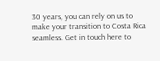30 years, you can rely on us to make your transition to Costa Rica seamless. Get in touch here to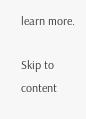learn more.

Skip to content